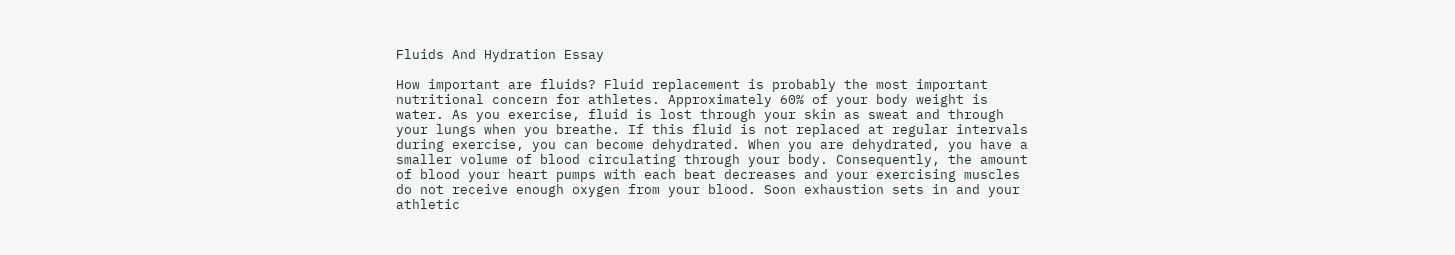Fluids And Hydration Essay

How important are fluids? Fluid replacement is probably the most important
nutritional concern for athletes. Approximately 60% of your body weight is
water. As you exercise, fluid is lost through your skin as sweat and through
your lungs when you breathe. If this fluid is not replaced at regular intervals
during exercise, you can become dehydrated. When you are dehydrated, you have a
smaller volume of blood circulating through your body. Consequently, the amount
of blood your heart pumps with each beat decreases and your exercising muscles
do not receive enough oxygen from your blood. Soon exhaustion sets in and your
athletic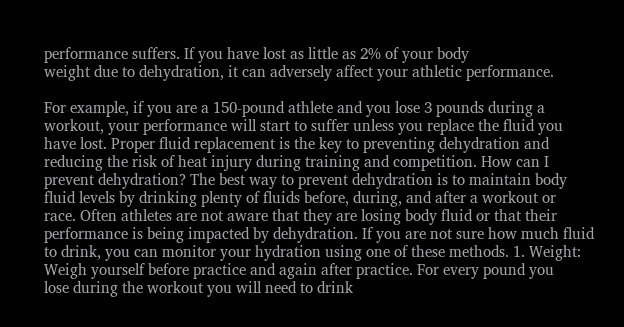performance suffers. If you have lost as little as 2% of your body
weight due to dehydration, it can adversely affect your athletic performance.

For example, if you are a 150-pound athlete and you lose 3 pounds during a
workout, your performance will start to suffer unless you replace the fluid you
have lost. Proper fluid replacement is the key to preventing dehydration and
reducing the risk of heat injury during training and competition. How can I
prevent dehydration? The best way to prevent dehydration is to maintain body
fluid levels by drinking plenty of fluids before, during, and after a workout or
race. Often athletes are not aware that they are losing body fluid or that their
performance is being impacted by dehydration. If you are not sure how much fluid
to drink, you can monitor your hydration using one of these methods. 1. Weight:
Weigh yourself before practice and again after practice. For every pound you
lose during the workout you will need to drink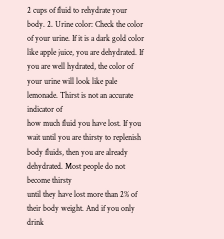2 cups of fluid to rehydrate your
body. 2. Urine color: Check the color of your urine. If it is a dark gold color
like apple juice, you are dehydrated. If you are well hydrated, the color of
your urine will look like pale lemonade. Thirst is not an accurate indicator of
how much fluid you have lost. If you wait until you are thirsty to replenish
body fluids, then you are already dehydrated. Most people do not become thirsty
until they have lost more than 2% of their body weight. And if you only drink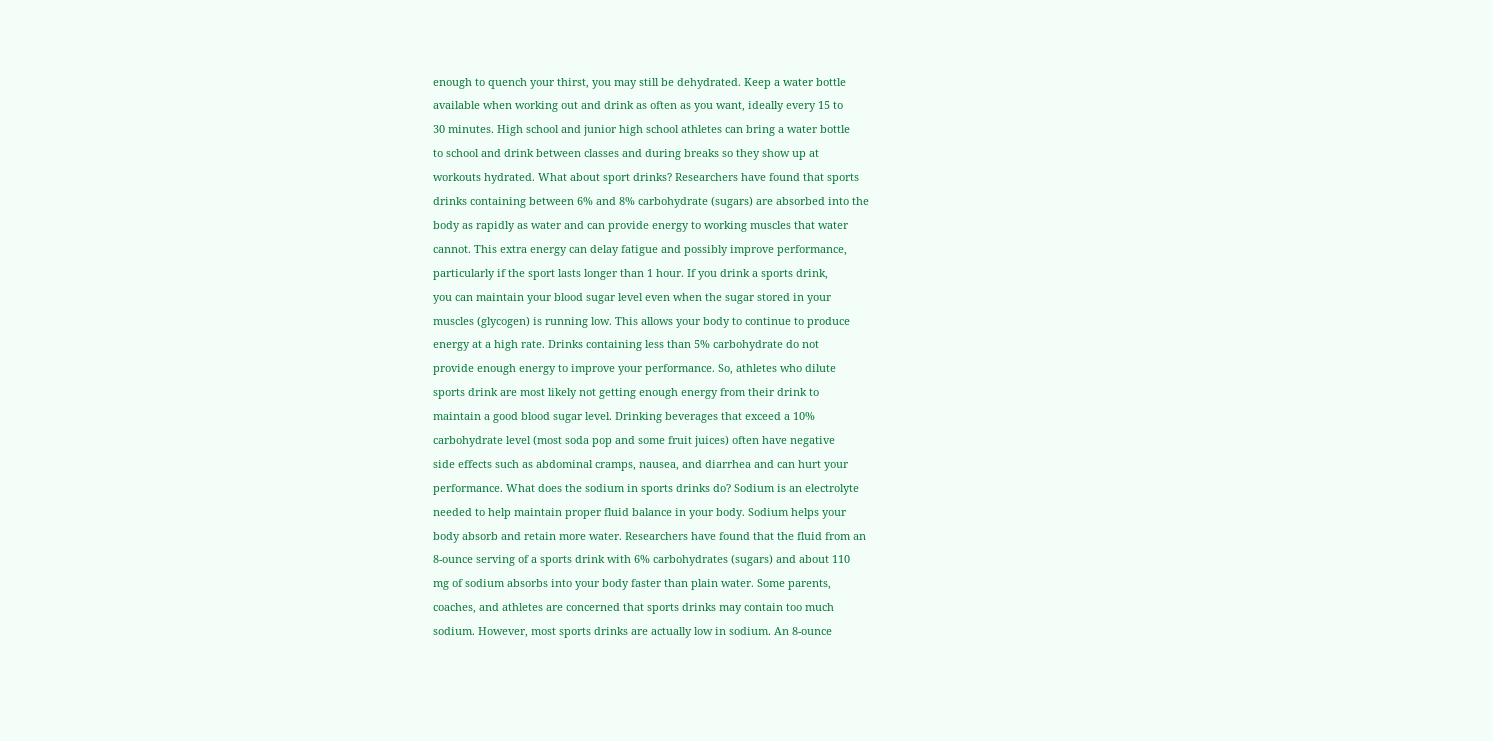enough to quench your thirst, you may still be dehydrated. Keep a water bottle
available when working out and drink as often as you want, ideally every 15 to
30 minutes. High school and junior high school athletes can bring a water bottle
to school and drink between classes and during breaks so they show up at
workouts hydrated. What about sport drinks? Researchers have found that sports
drinks containing between 6% and 8% carbohydrate (sugars) are absorbed into the
body as rapidly as water and can provide energy to working muscles that water
cannot. This extra energy can delay fatigue and possibly improve performance,
particularly if the sport lasts longer than 1 hour. If you drink a sports drink,
you can maintain your blood sugar level even when the sugar stored in your
muscles (glycogen) is running low. This allows your body to continue to produce
energy at a high rate. Drinks containing less than 5% carbohydrate do not
provide enough energy to improve your performance. So, athletes who dilute
sports drink are most likely not getting enough energy from their drink to
maintain a good blood sugar level. Drinking beverages that exceed a 10%
carbohydrate level (most soda pop and some fruit juices) often have negative
side effects such as abdominal cramps, nausea, and diarrhea and can hurt your
performance. What does the sodium in sports drinks do? Sodium is an electrolyte
needed to help maintain proper fluid balance in your body. Sodium helps your
body absorb and retain more water. Researchers have found that the fluid from an
8-ounce serving of a sports drink with 6% carbohydrates (sugars) and about 110
mg of sodium absorbs into your body faster than plain water. Some parents,
coaches, and athletes are concerned that sports drinks may contain too much
sodium. However, most sports drinks are actually low in sodium. An 8-ounce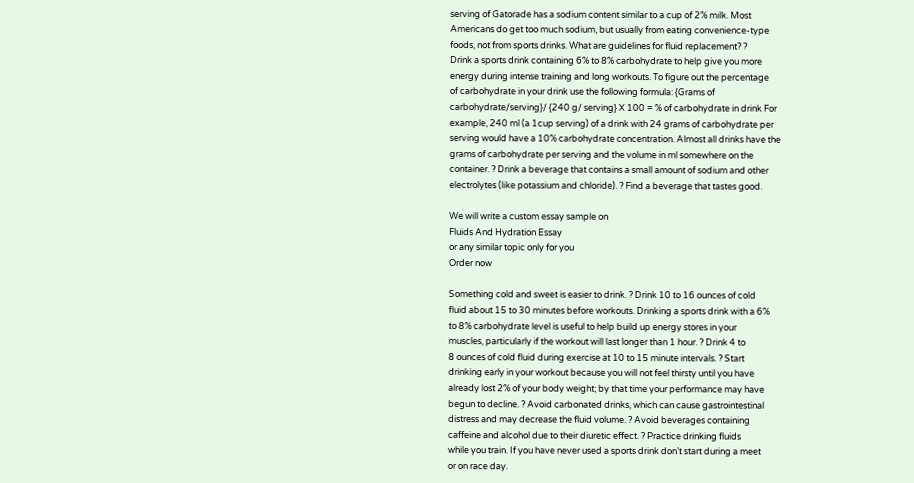serving of Gatorade has a sodium content similar to a cup of 2% milk. Most
Americans do get too much sodium, but usually from eating convenience-type
foods, not from sports drinks. What are guidelines for fluid replacement? ?
Drink a sports drink containing 6% to 8% carbohydrate to help give you more
energy during intense training and long workouts. To figure out the percentage
of carbohydrate in your drink use the following formula: {Grams of
carbohydrate/serving}/ {240 g/ serving} X 100 = % of carbohydrate in drink For
example, 240 ml (a 1cup serving) of a drink with 24 grams of carbohydrate per
serving would have a 10% carbohydrate concentration. Almost all drinks have the
grams of carbohydrate per serving and the volume in ml somewhere on the
container. ? Drink a beverage that contains a small amount of sodium and other
electrolytes (like potassium and chloride). ? Find a beverage that tastes good.

We will write a custom essay sample on
Fluids And Hydration Essay
or any similar topic only for you
Order now

Something cold and sweet is easier to drink. ? Drink 10 to 16 ounces of cold
fluid about 15 to 30 minutes before workouts. Drinking a sports drink with a 6%
to 8% carbohydrate level is useful to help build up energy stores in your
muscles, particularly if the workout will last longer than 1 hour. ? Drink 4 to
8 ounces of cold fluid during exercise at 10 to 15 minute intervals. ? Start
drinking early in your workout because you will not feel thirsty until you have
already lost 2% of your body weight; by that time your performance may have
begun to decline. ? Avoid carbonated drinks, which can cause gastrointestinal
distress and may decrease the fluid volume. ? Avoid beverages containing
caffeine and alcohol due to their diuretic effect. ? Practice drinking fluids
while you train. If you have never used a sports drink don’t start during a meet
or on race day.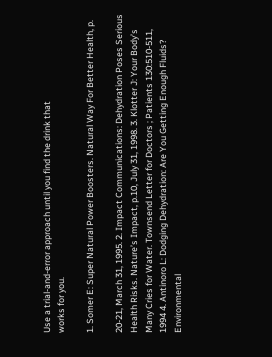Use a trial-and-error approach until you find the drink that
works for you.

1. Somer E: Super Natural Power Boosters. Natural Way For Better Health, p.

20-21, March 31, 1995. 2. Impact Communications: Dehydration Poses Serious
Health Risks. Nature’s Impact, p.10, July 31, 1998. 3. Klotter J: Your Body’s
Many Cries for Water. Townsend Letter for Doctors ; Patients 130:510-511,
1994 4. Antinoro L: Dodging Dehydration: Are You Getting Enough Fluids?
Environmental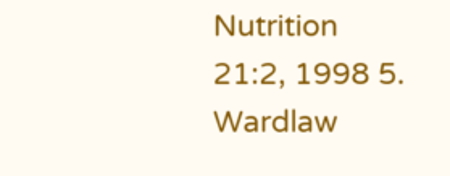Nutrition 21:2, 1998 5. Wardlaw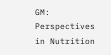GM: Perspectives in Nutrition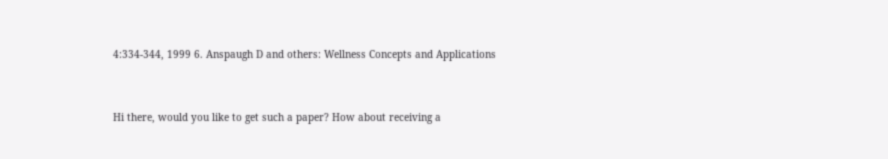4:334-344, 1999 6. Anspaugh D and others: Wellness Concepts and Applications


Hi there, would you like to get such a paper? How about receiving a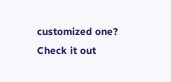customized one? Check it out